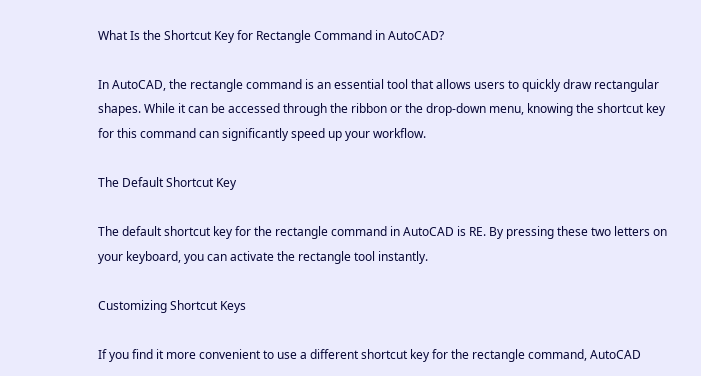What Is the Shortcut Key for Rectangle Command in AutoCAD?

In AutoCAD, the rectangle command is an essential tool that allows users to quickly draw rectangular shapes. While it can be accessed through the ribbon or the drop-down menu, knowing the shortcut key for this command can significantly speed up your workflow.

The Default Shortcut Key

The default shortcut key for the rectangle command in AutoCAD is RE. By pressing these two letters on your keyboard, you can activate the rectangle tool instantly.

Customizing Shortcut Keys

If you find it more convenient to use a different shortcut key for the rectangle command, AutoCAD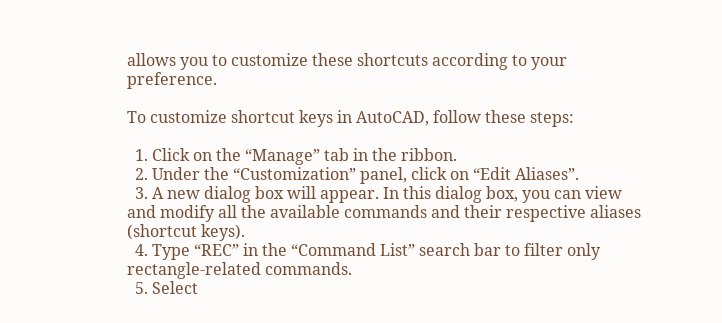allows you to customize these shortcuts according to your preference.

To customize shortcut keys in AutoCAD, follow these steps:

  1. Click on the “Manage” tab in the ribbon.
  2. Under the “Customization” panel, click on “Edit Aliases”.
  3. A new dialog box will appear. In this dialog box, you can view and modify all the available commands and their respective aliases (shortcut keys).
  4. Type “REC” in the “Command List” search bar to filter only rectangle-related commands.
  5. Select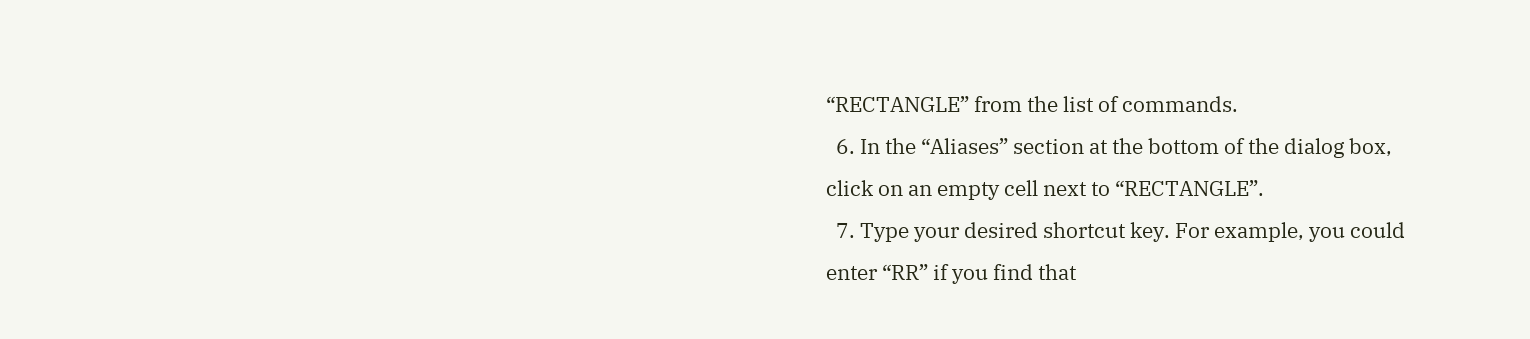“RECTANGLE” from the list of commands.
  6. In the “Aliases” section at the bottom of the dialog box, click on an empty cell next to “RECTANGLE”.
  7. Type your desired shortcut key. For example, you could enter “RR” if you find that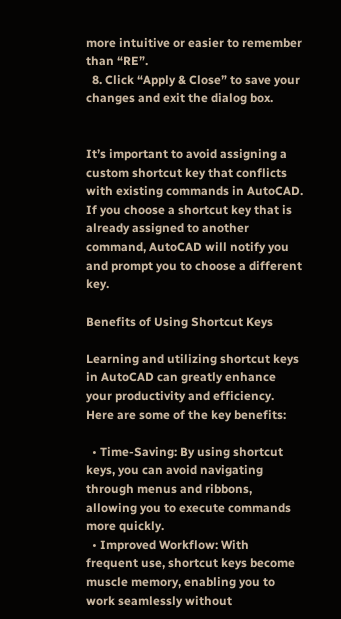more intuitive or easier to remember than “RE”.
  8. Click “Apply & Close” to save your changes and exit the dialog box.


It’s important to avoid assigning a custom shortcut key that conflicts with existing commands in AutoCAD. If you choose a shortcut key that is already assigned to another command, AutoCAD will notify you and prompt you to choose a different key.

Benefits of Using Shortcut Keys

Learning and utilizing shortcut keys in AutoCAD can greatly enhance your productivity and efficiency. Here are some of the key benefits:

  • Time-Saving: By using shortcut keys, you can avoid navigating through menus and ribbons, allowing you to execute commands more quickly.
  • Improved Workflow: With frequent use, shortcut keys become muscle memory, enabling you to work seamlessly without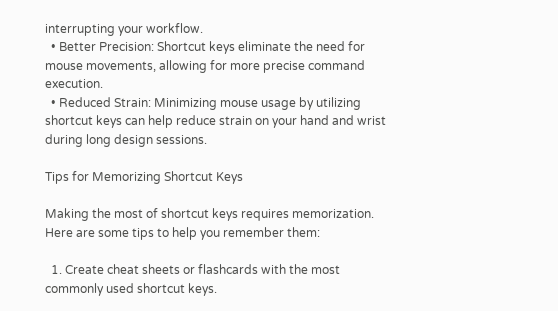interrupting your workflow.
  • Better Precision: Shortcut keys eliminate the need for mouse movements, allowing for more precise command execution.
  • Reduced Strain: Minimizing mouse usage by utilizing shortcut keys can help reduce strain on your hand and wrist during long design sessions.

Tips for Memorizing Shortcut Keys

Making the most of shortcut keys requires memorization. Here are some tips to help you remember them:

  1. Create cheat sheets or flashcards with the most commonly used shortcut keys.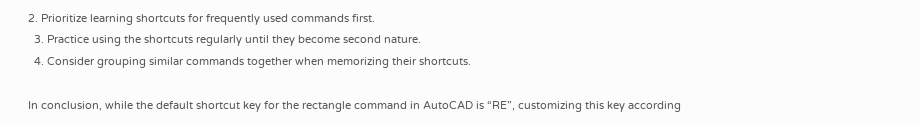2. Prioritize learning shortcuts for frequently used commands first.
  3. Practice using the shortcuts regularly until they become second nature.
  4. Consider grouping similar commands together when memorizing their shortcuts.

In conclusion, while the default shortcut key for the rectangle command in AutoCAD is “RE”, customizing this key according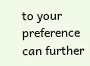to your preference can further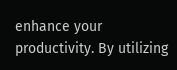enhance your productivity. By utilizing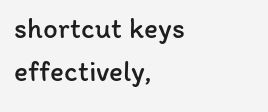shortcut keys effectively,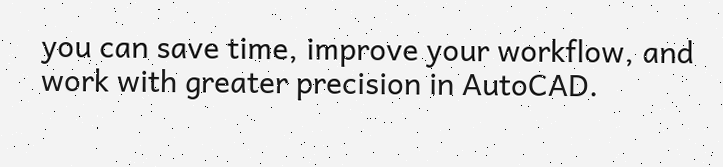you can save time, improve your workflow, and work with greater precision in AutoCAD.